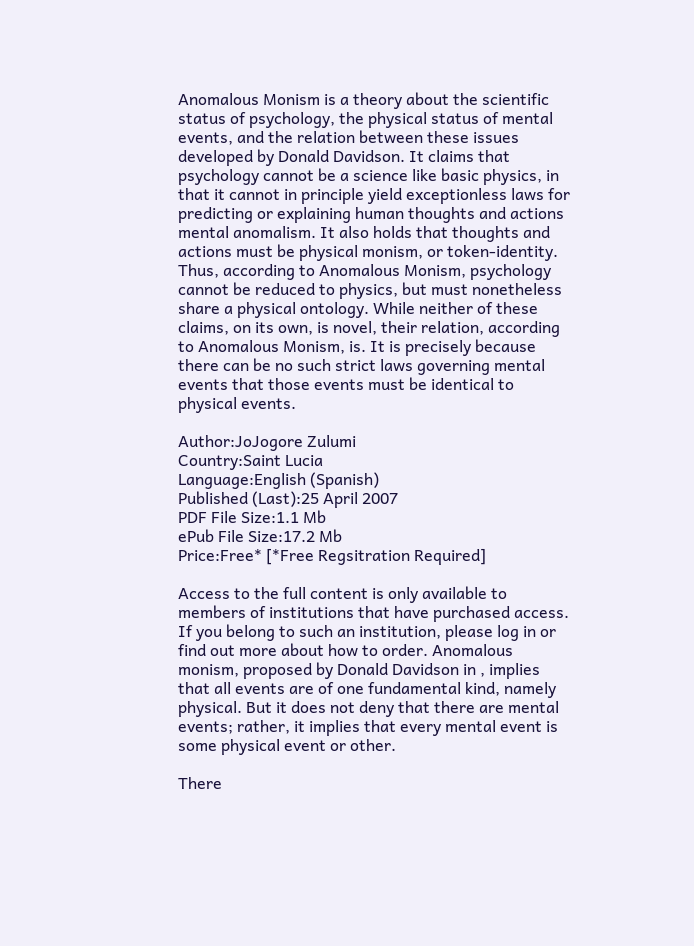Anomalous Monism is a theory about the scientific status of psychology, the physical status of mental events, and the relation between these issues developed by Donald Davidson. It claims that psychology cannot be a science like basic physics, in that it cannot in principle yield exceptionless laws for predicting or explaining human thoughts and actions mental anomalism. It also holds that thoughts and actions must be physical monism, or token-identity. Thus, according to Anomalous Monism, psychology cannot be reduced to physics, but must nonetheless share a physical ontology. While neither of these claims, on its own, is novel, their relation, according to Anomalous Monism, is. It is precisely because there can be no such strict laws governing mental events that those events must be identical to physical events.

Author:JoJogore Zulumi
Country:Saint Lucia
Language:English (Spanish)
Published (Last):25 April 2007
PDF File Size:1.1 Mb
ePub File Size:17.2 Mb
Price:Free* [*Free Regsitration Required]

Access to the full content is only available to members of institutions that have purchased access. If you belong to such an institution, please log in or find out more about how to order. Anomalous monism, proposed by Donald Davidson in , implies that all events are of one fundamental kind, namely physical. But it does not deny that there are mental events; rather, it implies that every mental event is some physical event or other.

There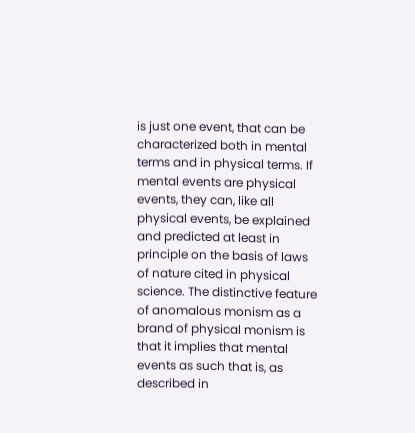is just one event, that can be characterized both in mental terms and in physical terms. If mental events are physical events, they can, like all physical events, be explained and predicted at least in principle on the basis of laws of nature cited in physical science. The distinctive feature of anomalous monism as a brand of physical monism is that it implies that mental events as such that is, as described in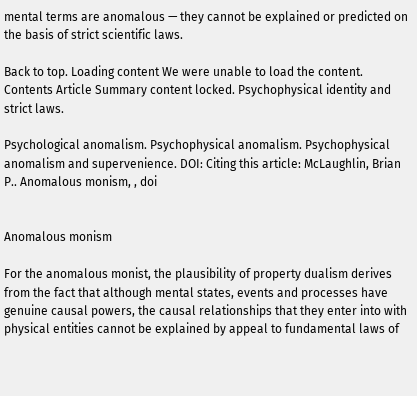mental terms are anomalous — they cannot be explained or predicted on the basis of strict scientific laws.

Back to top. Loading content We were unable to load the content. Contents Article Summary content locked. Psychophysical identity and strict laws.

Psychological anomalism. Psychophysical anomalism. Psychophysical anomalism and supervenience. DOI: Citing this article: McLaughlin, Brian P.. Anomalous monism, , doi


Anomalous monism

For the anomalous monist, the plausibility of property dualism derives from the fact that although mental states, events and processes have genuine causal powers, the causal relationships that they enter into with physical entities cannot be explained by appeal to fundamental laws of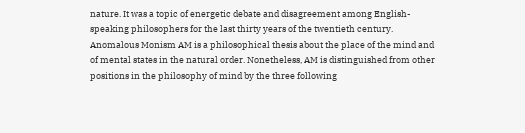nature. It was a topic of energetic debate and disagreement among English-speaking philosophers for the last thirty years of the twentieth century. Anomalous Monism AM is a philosophical thesis about the place of the mind and of mental states in the natural order. Nonetheless, AM is distinguished from other positions in the philosophy of mind by the three following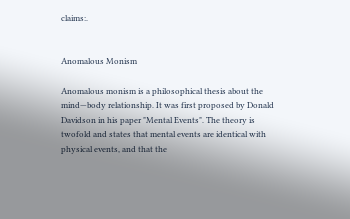claims:.


Anomalous Monism

Anomalous monism is a philosophical thesis about the mind—body relationship. It was first proposed by Donald Davidson in his paper "Mental Events". The theory is twofold and states that mental events are identical with physical events, and that the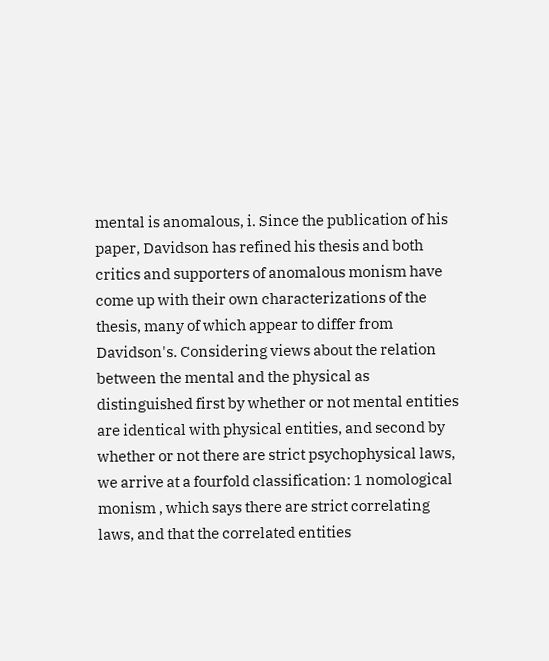mental is anomalous, i. Since the publication of his paper, Davidson has refined his thesis and both critics and supporters of anomalous monism have come up with their own characterizations of the thesis, many of which appear to differ from Davidson's. Considering views about the relation between the mental and the physical as distinguished first by whether or not mental entities are identical with physical entities, and second by whether or not there are strict psychophysical laws, we arrive at a fourfold classification: 1 nomological monism , which says there are strict correlating laws, and that the correlated entities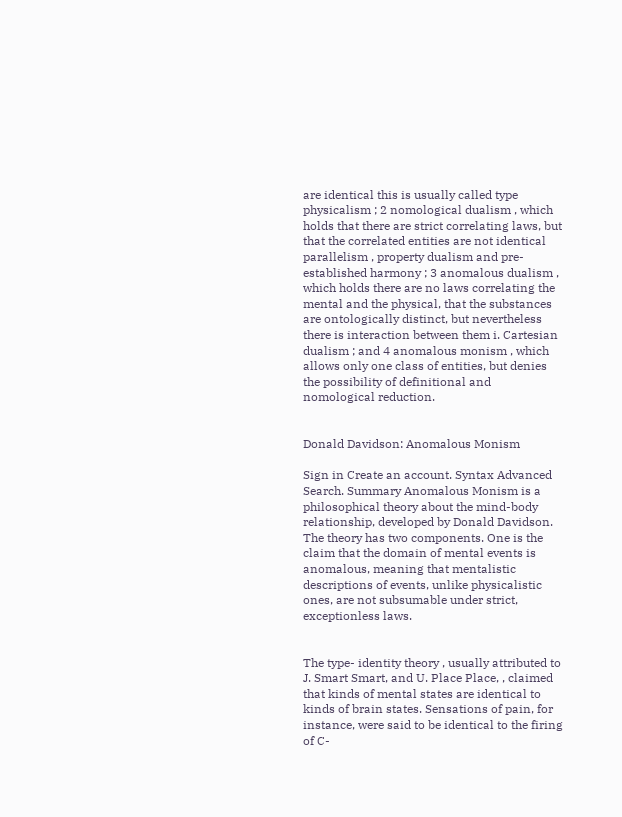are identical this is usually called type physicalism ; 2 nomological dualism , which holds that there are strict correlating laws, but that the correlated entities are not identical parallelism , property dualism and pre-established harmony ; 3 anomalous dualism , which holds there are no laws correlating the mental and the physical, that the substances are ontologically distinct, but nevertheless there is interaction between them i. Cartesian dualism ; and 4 anomalous monism , which allows only one class of entities, but denies the possibility of definitional and nomological reduction.


Donald Davidson: Anomalous Monism

Sign in Create an account. Syntax Advanced Search. Summary Anomalous Monism is a philosophical theory about the mind-body relationship, developed by Donald Davidson. The theory has two components. One is the claim that the domain of mental events is anomalous, meaning that mentalistic descriptions of events, unlike physicalistic ones, are not subsumable under strict, exceptionless laws.


The type- identity theory , usually attributed to J. Smart Smart, and U. Place Place, , claimed that kinds of mental states are identical to kinds of brain states. Sensations of pain, for instance, were said to be identical to the firing of C-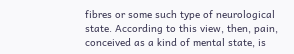fibres or some such type of neurological state. According to this view, then, pain, conceived as a kind of mental state, is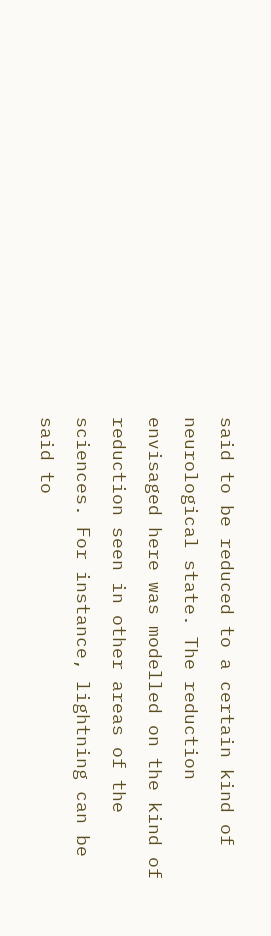said to be reduced to a certain kind of neurological state. The reduction envisaged here was modelled on the kind of reduction seen in other areas of the sciences. For instance, lightning can be said to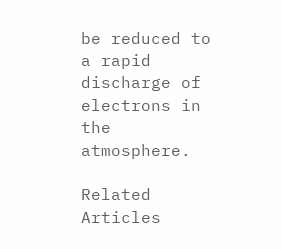be reduced to a rapid discharge of electrons in the atmosphere.

Related Articles